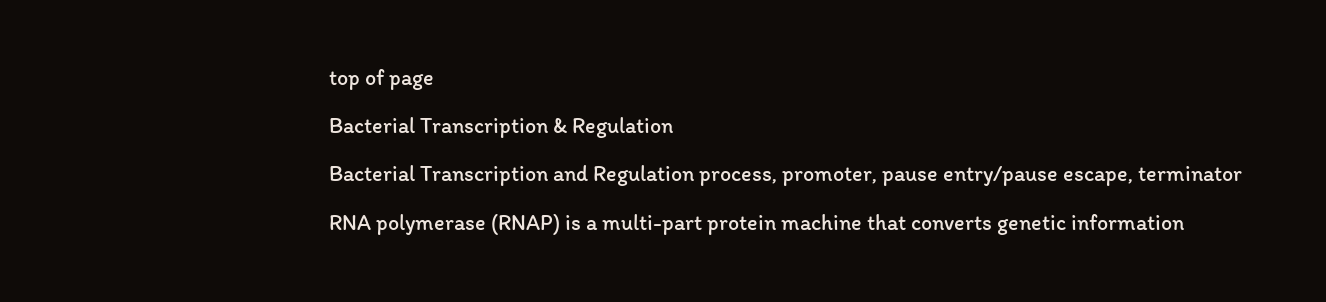top of page

Bacterial Transcription & Regulation

Bacterial Transcription and Regulation process, promoter, pause entry/pause escape, terminator

RNA polymerase (RNAP) is a multi-part protein machine that converts genetic information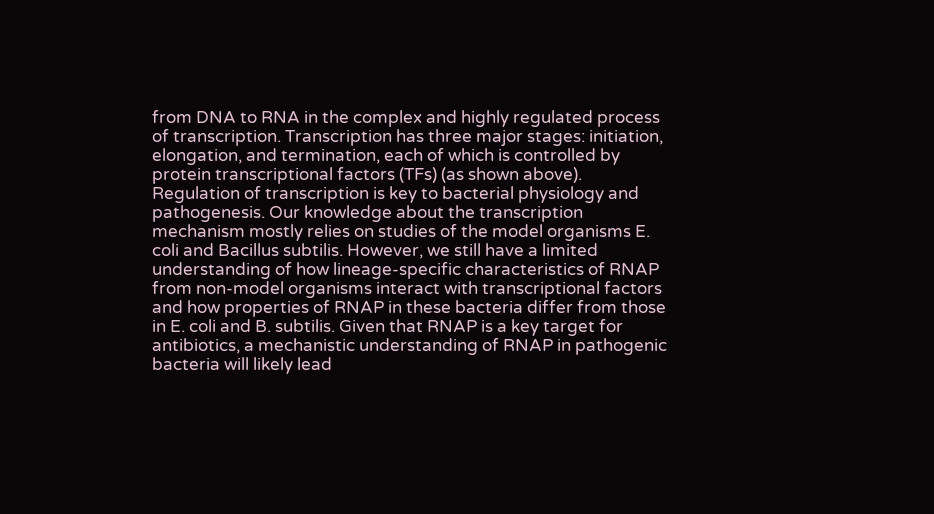from DNA to RNA in the complex and highly regulated process of transcription. Transcription has three major stages: initiation, elongation, and termination, each of which is controlled by protein transcriptional factors (TFs) (as shown above). Regulation of transcription is key to bacterial physiology and pathogenesis. Our knowledge about the transcription mechanism mostly relies on studies of the model organisms E. coli and Bacillus subtilis. However, we still have a limited understanding of how lineage-specific characteristics of RNAP from non-model organisms interact with transcriptional factors and how properties of RNAP in these bacteria differ from those in E. coli and B. subtilis. Given that RNAP is a key target for antibiotics, a mechanistic understanding of RNAP in pathogenic bacteria will likely lead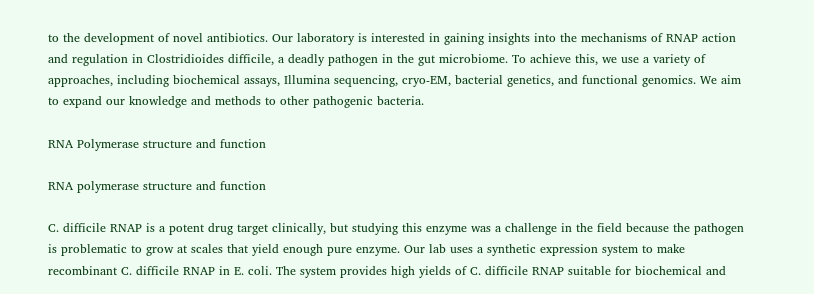to the development of novel antibiotics. Our laboratory is interested in gaining insights into the mechanisms of RNAP action and regulation in Clostridioides difficile, a deadly pathogen in the gut microbiome. To achieve this, we use a variety of approaches, including biochemical assays, Illumina sequencing, cryo-EM, bacterial genetics, and functional genomics. We aim to expand our knowledge and methods to other pathogenic bacteria.

RNA Polymerase structure and function

RNA polymerase structure and function

C. difficile RNAP is a potent drug target clinically, but studying this enzyme was a challenge in the field because the pathogen is problematic to grow at scales that yield enough pure enzyme. Our lab uses a synthetic expression system to make recombinant C. difficile RNAP in E. coli. The system provides high yields of C. difficile RNAP suitable for biochemical and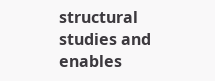structural studies and enables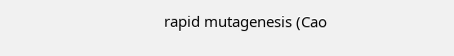rapid mutagenesis (Cao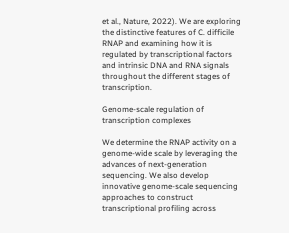et al., Nature, 2022). We are exploring the distinctive features of C. difficile RNAP and examining how it is regulated by transcriptional factors and intrinsic DNA and RNA signals throughout the different stages of transcription.

Genome-scale regulation of transcription complexes

We determine the RNAP activity on a genome-wide scale by leveraging the advances of next-generation sequencing. We also develop innovative genome-scale sequencing approaches to construct transcriptional profiling across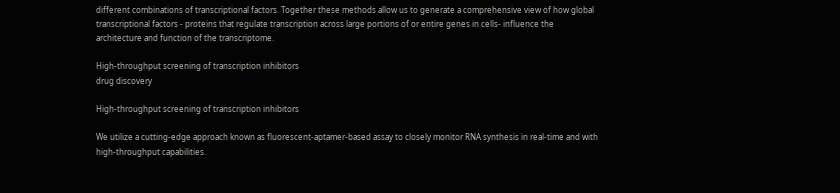different combinations of transcriptional factors. Together these methods allow us to generate a comprehensive view of how global transcriptional factors - proteins that regulate transcription across large portions of or entire genes in cells- influence the architecture and function of the transcriptome.

High-throughput screening of transcription inhibitors
drug discovery

High-throughput screening of transcription inhibitors

We utilize a cutting-edge approach known as fluorescent-aptamer-based assay to closely monitor RNA synthesis in real-time and with high-throughput capabilities.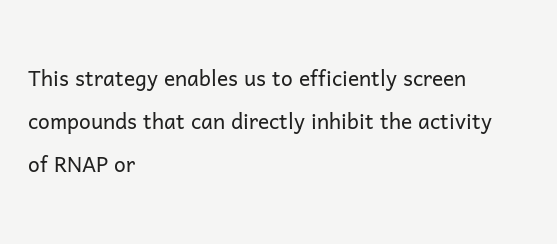This strategy enables us to efficiently screen compounds that can directly inhibit the activity of RNAP or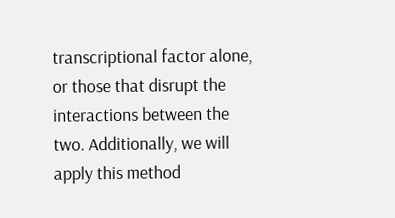transcriptional factor alone, or those that disrupt the interactions between the two. Additionally, we will apply this method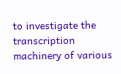to investigate the transcription machinery of various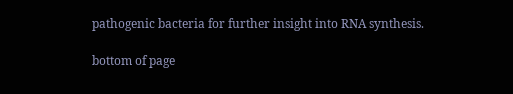pathogenic bacteria for further insight into RNA synthesis.

bottom of page